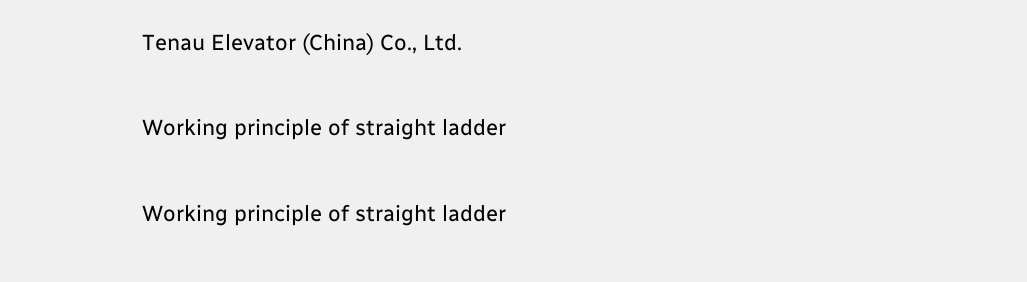Tenau Elevator (China) Co., Ltd.

Working principle of straight ladder

Working principle of straight ladder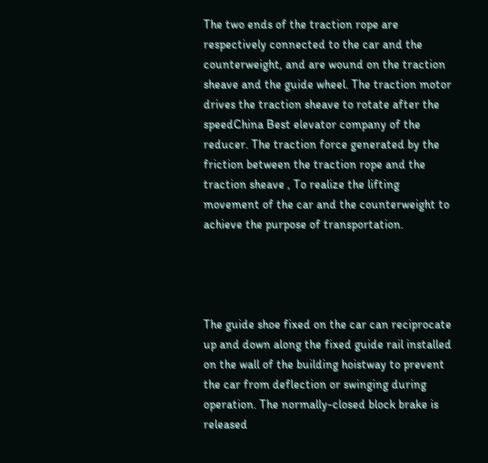The two ends of the traction rope are respectively connected to the car and the counterweight, and are wound on the traction sheave and the guide wheel. The traction motor drives the traction sheave to rotate after the speedChina Best elevator company of the reducer. The traction force generated by the friction between the traction rope and the traction sheave , To realize the lifting movement of the car and the counterweight to achieve the purpose of transportation.




The guide shoe fixed on the car can reciprocate up and down along the fixed guide rail installed on the wall of the building hoistway to prevent the car from deflection or swinging during operation. The normally-closed block brake is released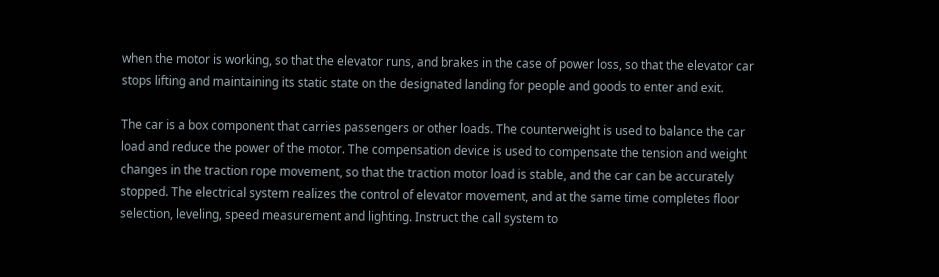when the motor is working, so that the elevator runs, and brakes in the case of power loss, so that the elevator car stops lifting and maintaining its static state on the designated landing for people and goods to enter and exit.

The car is a box component that carries passengers or other loads. The counterweight is used to balance the car load and reduce the power of the motor. The compensation device is used to compensate the tension and weight changes in the traction rope movement, so that the traction motor load is stable, and the car can be accurately stopped. The electrical system realizes the control of elevator movement, and at the same time completes floor selection, leveling, speed measurement and lighting. Instruct the call system to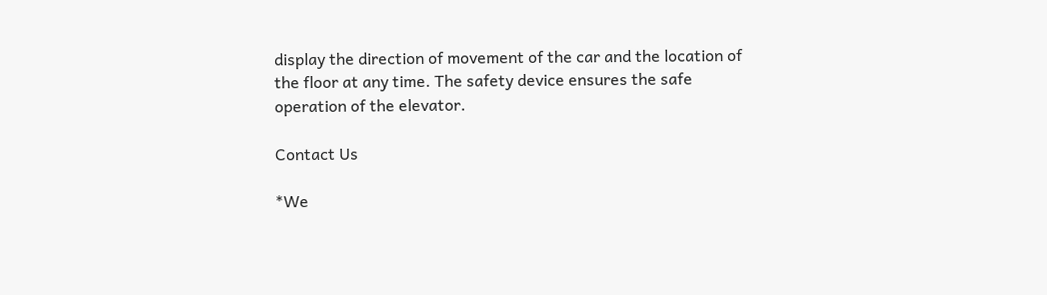display the direction of movement of the car and the location of the floor at any time. The safety device ensures the safe operation of the elevator.

Contact Us

*We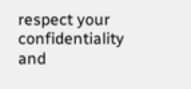respect your confidentiality and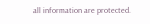all information are protected.